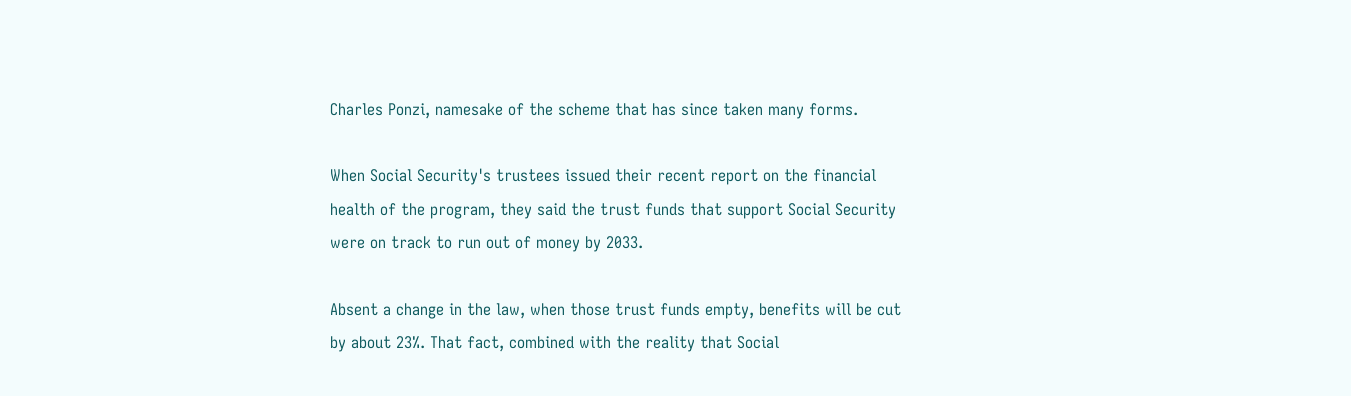Charles Ponzi, namesake of the scheme that has since taken many forms.

When Social Security's trustees issued their recent report on the financial health of the program, they said the trust funds that support Social Security were on track to run out of money by 2033.

Absent a change in the law, when those trust funds empty, benefits will be cut by about 23%. That fact, combined with the reality that Social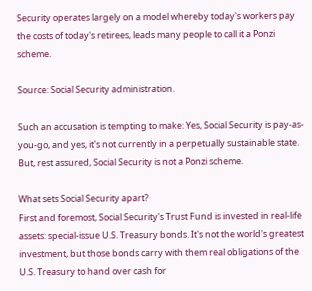Security operates largely on a model whereby today's workers pay the costs of today's retirees, leads many people to call it a Ponzi scheme.

Source: Social Security administration.

Such an accusation is tempting to make: Yes, Social Security is pay-as-you-go, and yes, it's not currently in a perpetually sustainable state. But, rest assured, Social Security is not a Ponzi scheme.

What sets Social Security apart?
First and foremost, Social Security's Trust Fund is invested in real-life assets: special-issue U.S. Treasury bonds. It's not the world's greatest investment, but those bonds carry with them real obligations of the U.S. Treasury to hand over cash for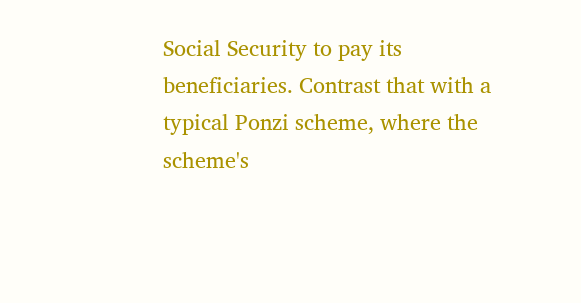Social Security to pay its beneficiaries. Contrast that with a typical Ponzi scheme, where the scheme's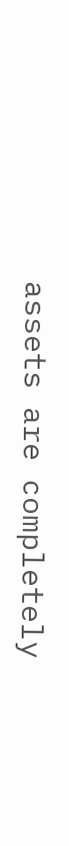assets are completely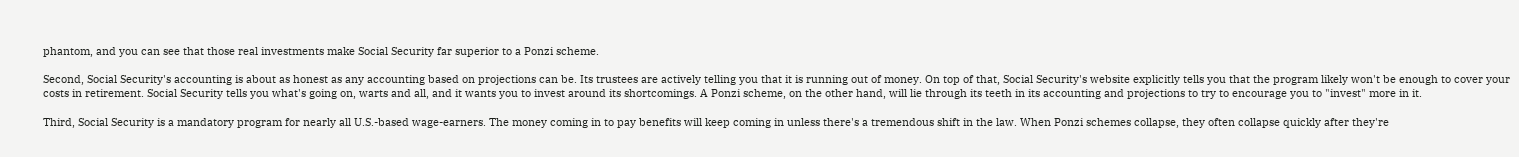phantom, and you can see that those real investments make Social Security far superior to a Ponzi scheme.

Second, Social Security's accounting is about as honest as any accounting based on projections can be. Its trustees are actively telling you that it is running out of money. On top of that, Social Security's website explicitly tells you that the program likely won't be enough to cover your costs in retirement. Social Security tells you what's going on, warts and all, and it wants you to invest around its shortcomings. A Ponzi scheme, on the other hand, will lie through its teeth in its accounting and projections to try to encourage you to "invest" more in it.

Third, Social Security is a mandatory program for nearly all U.S.-based wage-earners. The money coming in to pay benefits will keep coming in unless there's a tremendous shift in the law. When Ponzi schemes collapse, they often collapse quickly after they're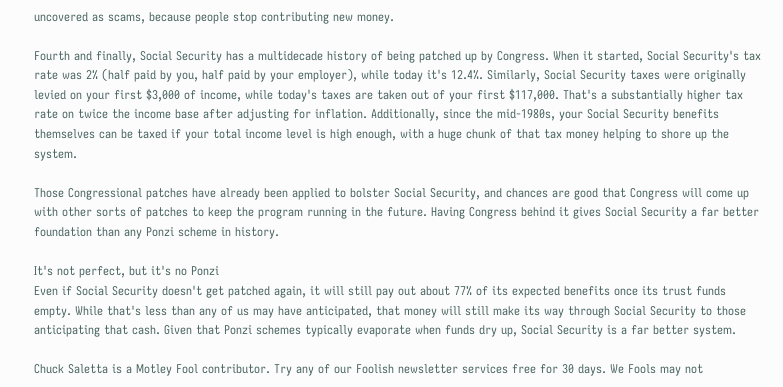uncovered as scams, because people stop contributing new money.

Fourth and finally, Social Security has a multidecade history of being patched up by Congress. When it started, Social Security's tax rate was 2% (half paid by you, half paid by your employer), while today it's 12.4%. Similarly, Social Security taxes were originally levied on your first $3,000 of income, while today's taxes are taken out of your first $117,000. That's a substantially higher tax rate on twice the income base after adjusting for inflation. Additionally, since the mid-1980s, your Social Security benefits themselves can be taxed if your total income level is high enough, with a huge chunk of that tax money helping to shore up the system.

Those Congressional patches have already been applied to bolster Social Security, and chances are good that Congress will come up with other sorts of patches to keep the program running in the future. Having Congress behind it gives Social Security a far better foundation than any Ponzi scheme in history.

It's not perfect, but it's no Ponzi
Even if Social Security doesn't get patched again, it will still pay out about 77% of its expected benefits once its trust funds empty. While that's less than any of us may have anticipated, that money will still make its way through Social Security to those anticipating that cash. Given that Ponzi schemes typically evaporate when funds dry up, Social Security is a far better system.

Chuck Saletta is a Motley Fool contributor. Try any of our Foolish newsletter services free for 30 days. We Fools may not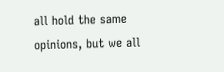all hold the same opinions, but we all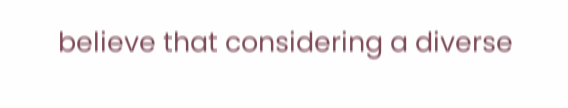believe that considering a diverse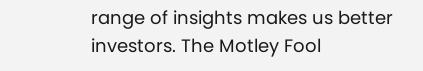range of insights makes us better investors. The Motley Fool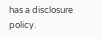has a disclosure policy.